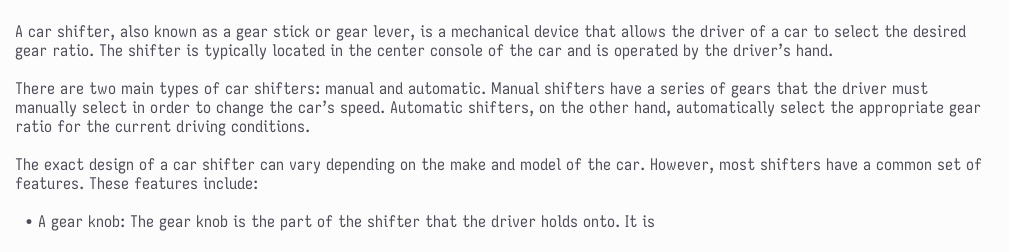A car shifter, also known as a gear stick or gear lever, is a mechanical device that allows the driver of a car to select the desired gear ratio. The shifter is typically located in the center console of the car and is operated by the driver’s hand.

There are two main types of car shifters: manual and automatic. Manual shifters have a series of gears that the driver must manually select in order to change the car’s speed. Automatic shifters, on the other hand, automatically select the appropriate gear ratio for the current driving conditions.

The exact design of a car shifter can vary depending on the make and model of the car. However, most shifters have a common set of features. These features include:

  • A gear knob: The gear knob is the part of the shifter that the driver holds onto. It is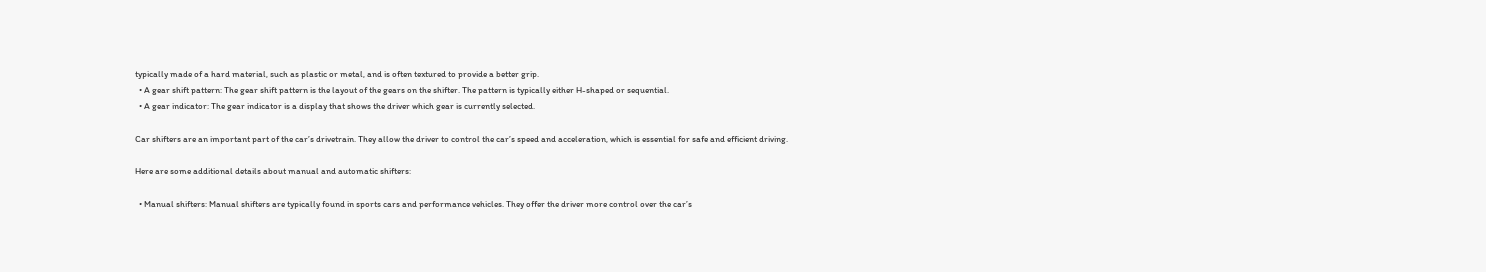typically made of a hard material, such as plastic or metal, and is often textured to provide a better grip.
  • A gear shift pattern: The gear shift pattern is the layout of the gears on the shifter. The pattern is typically either H-shaped or sequential.
  • A gear indicator: The gear indicator is a display that shows the driver which gear is currently selected.

Car shifters are an important part of the car’s drivetrain. They allow the driver to control the car’s speed and acceleration, which is essential for safe and efficient driving.

Here are some additional details about manual and automatic shifters:

  • Manual shifters: Manual shifters are typically found in sports cars and performance vehicles. They offer the driver more control over the car’s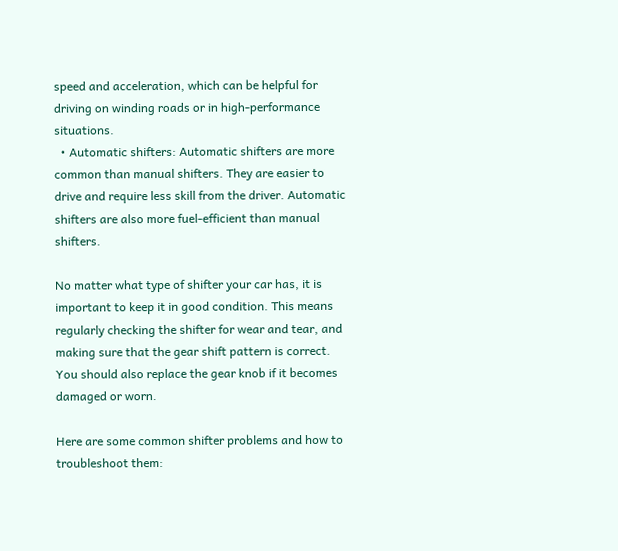speed and acceleration, which can be helpful for driving on winding roads or in high-performance situations.
  • Automatic shifters: Automatic shifters are more common than manual shifters. They are easier to drive and require less skill from the driver. Automatic shifters are also more fuel-efficient than manual shifters.

No matter what type of shifter your car has, it is important to keep it in good condition. This means regularly checking the shifter for wear and tear, and making sure that the gear shift pattern is correct. You should also replace the gear knob if it becomes damaged or worn.

Here are some common shifter problems and how to troubleshoot them: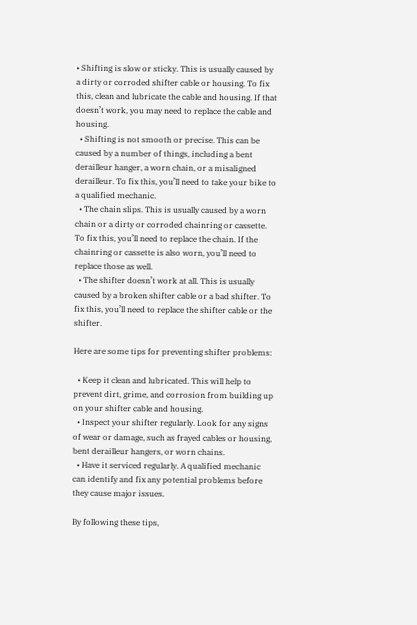• Shifting is slow or sticky. This is usually caused by a dirty or corroded shifter cable or housing. To fix this, clean and lubricate the cable and housing. If that doesn’t work, you may need to replace the cable and housing.
  • Shifting is not smooth or precise. This can be caused by a number of things, including a bent derailleur hanger, a worn chain, or a misaligned derailleur. To fix this, you’ll need to take your bike to a qualified mechanic.
  • The chain slips. This is usually caused by a worn chain or a dirty or corroded chainring or cassette. To fix this, you’ll need to replace the chain. If the chainring or cassette is also worn, you’ll need to replace those as well.
  • The shifter doesn’t work at all. This is usually caused by a broken shifter cable or a bad shifter. To fix this, you’ll need to replace the shifter cable or the shifter.

Here are some tips for preventing shifter problems:

  • Keep it clean and lubricated. This will help to prevent dirt, grime, and corrosion from building up on your shifter cable and housing.
  • Inspect your shifter regularly. Look for any signs of wear or damage, such as frayed cables or housing, bent derailleur hangers, or worn chains.
  • Have it serviced regularly. A qualified mechanic can identify and fix any potential problems before they cause major issues.

By following these tips,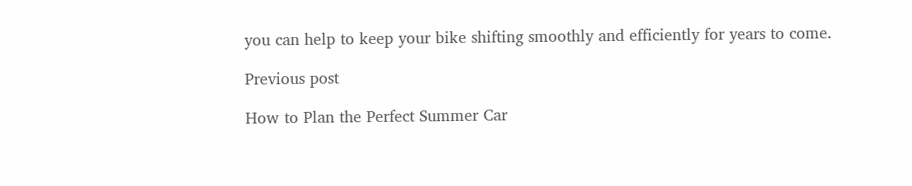you can help to keep your bike shifting smoothly and efficiently for years to come.

Previous post

How to Plan the Perfect Summer Car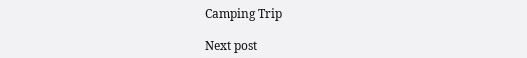Camping Trip

Next post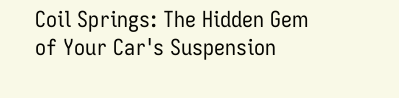Coil Springs: The Hidden Gem of Your Car's Suspension